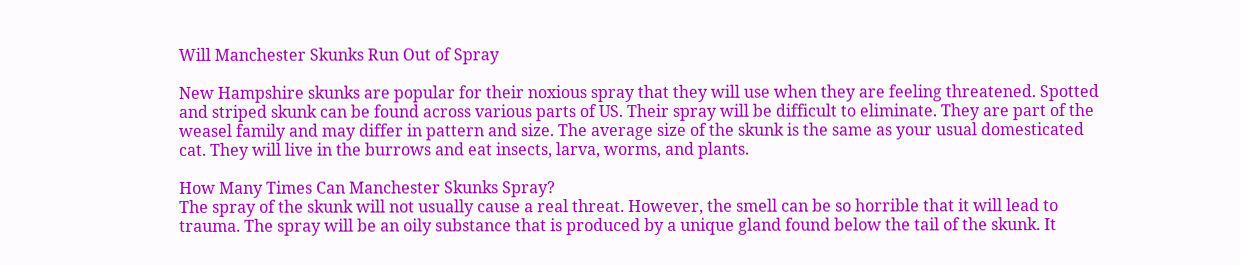Will Manchester Skunks Run Out of Spray

New Hampshire skunks are popular for their noxious spray that they will use when they are feeling threatened. Spotted and striped skunk can be found across various parts of US. Their spray will be difficult to eliminate. They are part of the weasel family and may differ in pattern and size. The average size of the skunk is the same as your usual domesticated cat. They will live in the burrows and eat insects, larva, worms, and plants.

How Many Times Can Manchester Skunks Spray?
The spray of the skunk will not usually cause a real threat. However, the smell can be so horrible that it will lead to trauma. The spray will be an oily substance that is produced by a unique gland found below the tail of the skunk. It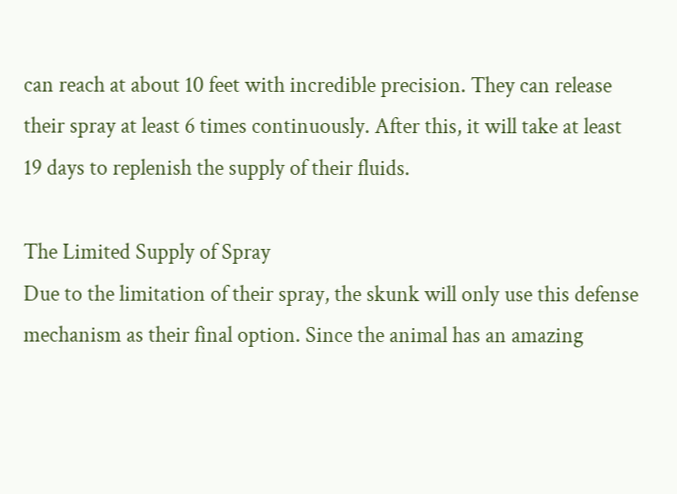can reach at about 10 feet with incredible precision. They can release their spray at least 6 times continuously. After this, it will take at least 19 days to replenish the supply of their fluids.

The Limited Supply of Spray
Due to the limitation of their spray, the skunk will only use this defense mechanism as their final option. Since the animal has an amazing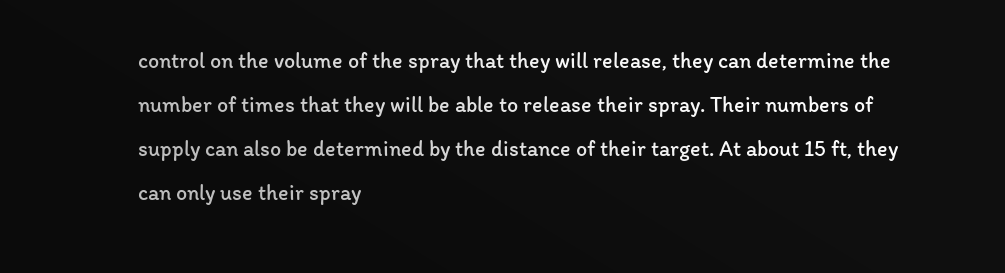control on the volume of the spray that they will release, they can determine the number of times that they will be able to release their spray. Their numbers of supply can also be determined by the distance of their target. At about 15 ft, they can only use their spray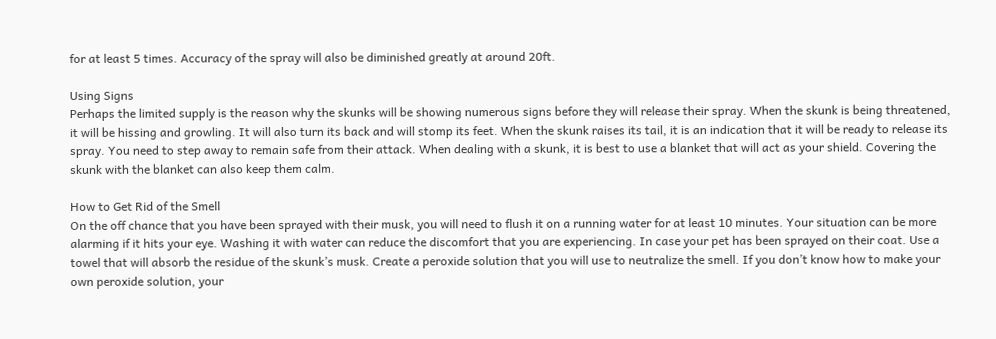for at least 5 times. Accuracy of the spray will also be diminished greatly at around 20ft.

Using Signs
Perhaps the limited supply is the reason why the skunks will be showing numerous signs before they will release their spray. When the skunk is being threatened, it will be hissing and growling. It will also turn its back and will stomp its feet. When the skunk raises its tail, it is an indication that it will be ready to release its spray. You need to step away to remain safe from their attack. When dealing with a skunk, it is best to use a blanket that will act as your shield. Covering the skunk with the blanket can also keep them calm.

How to Get Rid of the Smell
On the off chance that you have been sprayed with their musk, you will need to flush it on a running water for at least 10 minutes. Your situation can be more alarming if it hits your eye. Washing it with water can reduce the discomfort that you are experiencing. In case your pet has been sprayed on their coat. Use a towel that will absorb the residue of the skunk’s musk. Create a peroxide solution that you will use to neutralize the smell. If you don’t know how to make your own peroxide solution, your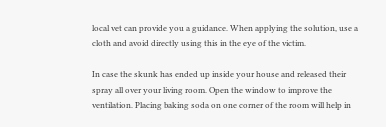local vet can provide you a guidance. When applying the solution, use a cloth and avoid directly using this in the eye of the victim.

In case the skunk has ended up inside your house and released their spray all over your living room. Open the window to improve the ventilation. Placing baking soda on one corner of the room will help in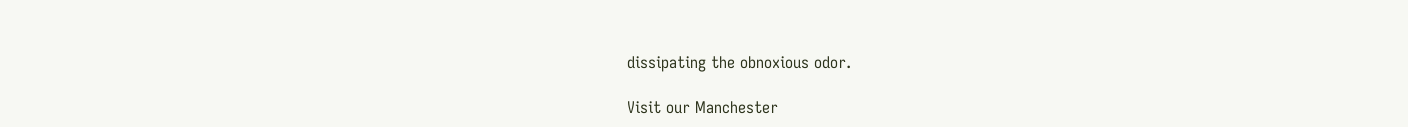dissipating the obnoxious odor.

Visit our Manchester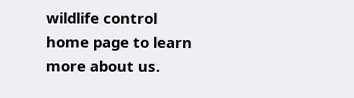wildlife control home page to learn more about us.